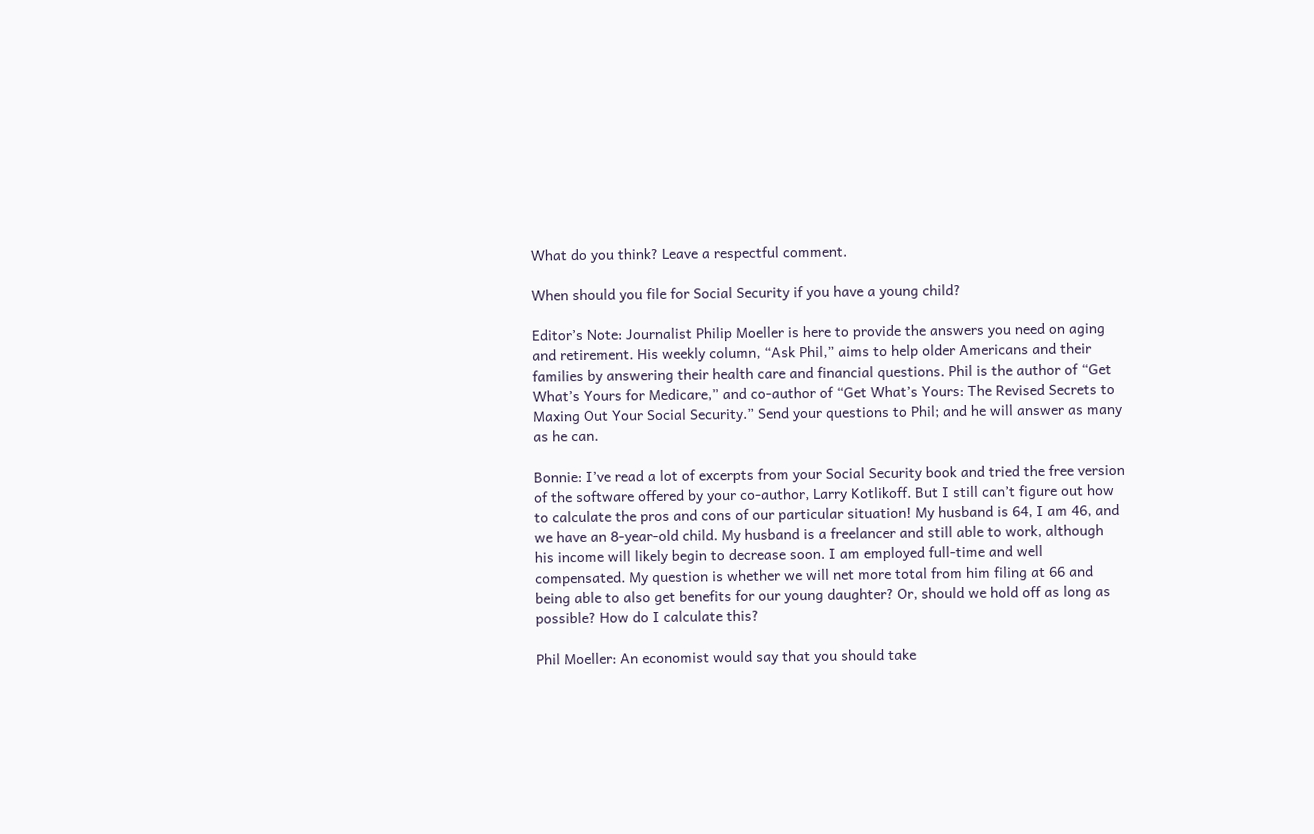What do you think? Leave a respectful comment.

When should you file for Social Security if you have a young child?

Editor’s Note: Journalist Philip Moeller is here to provide the answers you need on aging and retirement. His weekly column, “Ask Phil,” aims to help older Americans and their families by answering their health care and financial questions. Phil is the author of “Get What’s Yours for Medicare,” and co-author of “Get What’s Yours: The Revised Secrets to Maxing Out Your Social Security.” Send your questions to Phil; and he will answer as many as he can.

Bonnie: I’ve read a lot of excerpts from your Social Security book and tried the free version of the software offered by your co-author, Larry Kotlikoff. But I still can’t figure out how to calculate the pros and cons of our particular situation! My husband is 64, I am 46, and we have an 8-year-old child. My husband is a freelancer and still able to work, although his income will likely begin to decrease soon. I am employed full-time and well compensated. My question is whether we will net more total from him filing at 66 and being able to also get benefits for our young daughter? Or, should we hold off as long as possible? How do I calculate this?

Phil Moeller: An economist would say that you should take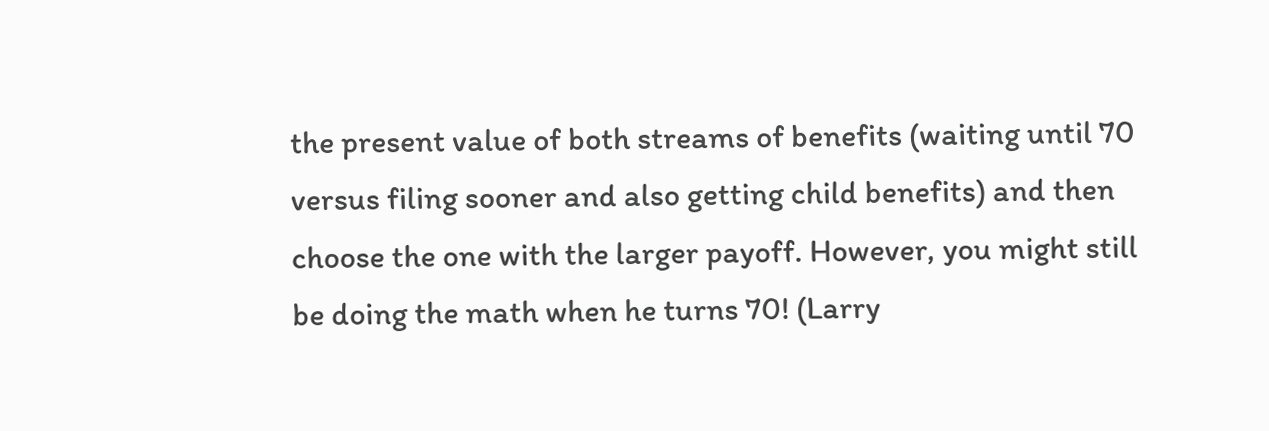the present value of both streams of benefits (waiting until 70 versus filing sooner and also getting child benefits) and then choose the one with the larger payoff. However, you might still be doing the math when he turns 70! (Larry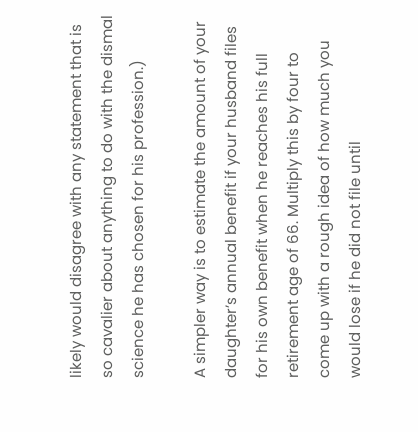likely would disagree with any statement that is so cavalier about anything to do with the dismal science he has chosen for his profession.)

A simpler way is to estimate the amount of your daughter’s annual benefit if your husband files for his own benefit when he reaches his full retirement age of 66. Multiply this by four to come up with a rough idea of how much you would lose if he did not file until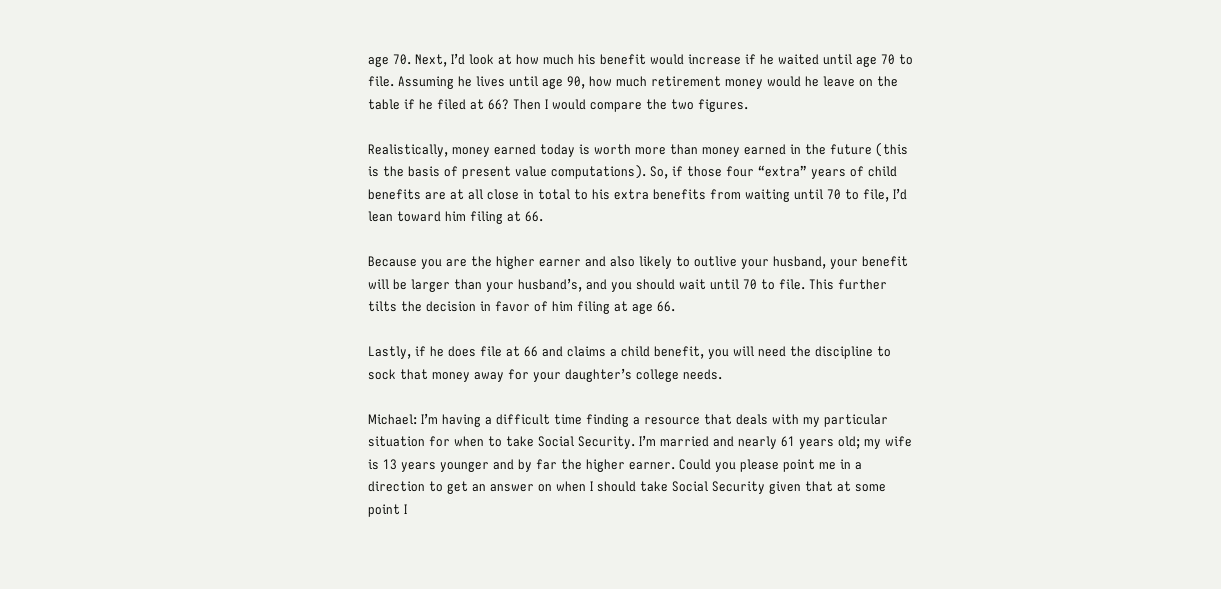age 70. Next, I’d look at how much his benefit would increase if he waited until age 70 to file. Assuming he lives until age 90, how much retirement money would he leave on the table if he filed at 66? Then I would compare the two figures.

Realistically, money earned today is worth more than money earned in the future (this is the basis of present value computations). So, if those four “extra” years of child benefits are at all close in total to his extra benefits from waiting until 70 to file, I’d lean toward him filing at 66.

Because you are the higher earner and also likely to outlive your husband, your benefit will be larger than your husband’s, and you should wait until 70 to file. This further tilts the decision in favor of him filing at age 66.

Lastly, if he does file at 66 and claims a child benefit, you will need the discipline to sock that money away for your daughter’s college needs.

Michael: I’m having a difficult time finding a resource that deals with my particular situation for when to take Social Security. I’m married and nearly 61 years old; my wife is 13 years younger and by far the higher earner. Could you please point me in a direction to get an answer on when I should take Social Security given that at some point I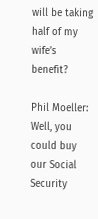will be taking half of my wife’s benefit?

Phil Moeller: Well, you could buy our Social Security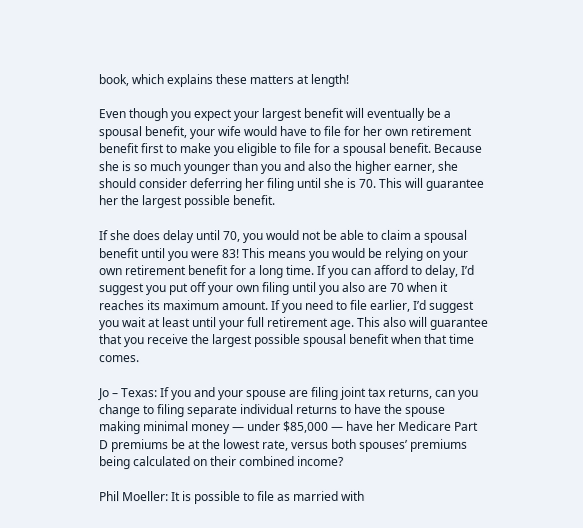book, which explains these matters at length!

Even though you expect your largest benefit will eventually be a spousal benefit, your wife would have to file for her own retirement benefit first to make you eligible to file for a spousal benefit. Because she is so much younger than you and also the higher earner, she should consider deferring her filing until she is 70. This will guarantee her the largest possible benefit.

If she does delay until 70, you would not be able to claim a spousal benefit until you were 83! This means you would be relying on your own retirement benefit for a long time. If you can afford to delay, I’d suggest you put off your own filing until you also are 70 when it reaches its maximum amount. If you need to file earlier, I’d suggest you wait at least until your full retirement age. This also will guarantee that you receive the largest possible spousal benefit when that time comes.

Jo – Texas: If you and your spouse are filing joint tax returns, can you change to filing separate individual returns to have the spouse making minimal money — under $85,000 — have her Medicare Part D premiums be at the lowest rate, versus both spouses’ premiums being calculated on their combined income?

Phil Moeller: It is possible to file as married with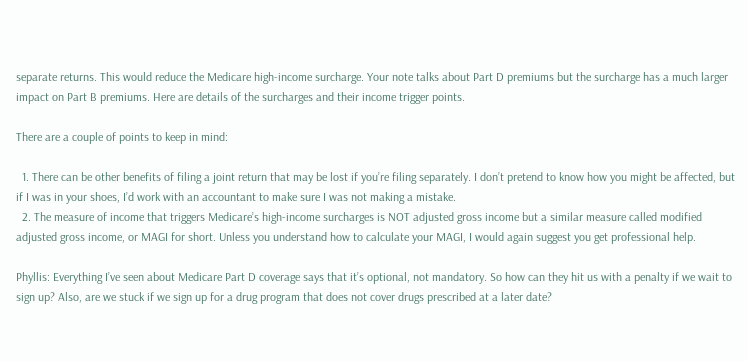separate returns. This would reduce the Medicare high-income surcharge. Your note talks about Part D premiums but the surcharge has a much larger impact on Part B premiums. Here are details of the surcharges and their income trigger points.

There are a couple of points to keep in mind:

  1. There can be other benefits of filing a joint return that may be lost if you’re filing separately. I don’t pretend to know how you might be affected, but if I was in your shoes, I’d work with an accountant to make sure I was not making a mistake.
  2. The measure of income that triggers Medicare’s high-income surcharges is NOT adjusted gross income but a similar measure called modified adjusted gross income, or MAGI for short. Unless you understand how to calculate your MAGI, I would again suggest you get professional help.

Phyllis: Everything I’ve seen about Medicare Part D coverage says that it’s optional, not mandatory. So how can they hit us with a penalty if we wait to sign up? Also, are we stuck if we sign up for a drug program that does not cover drugs prescribed at a later date?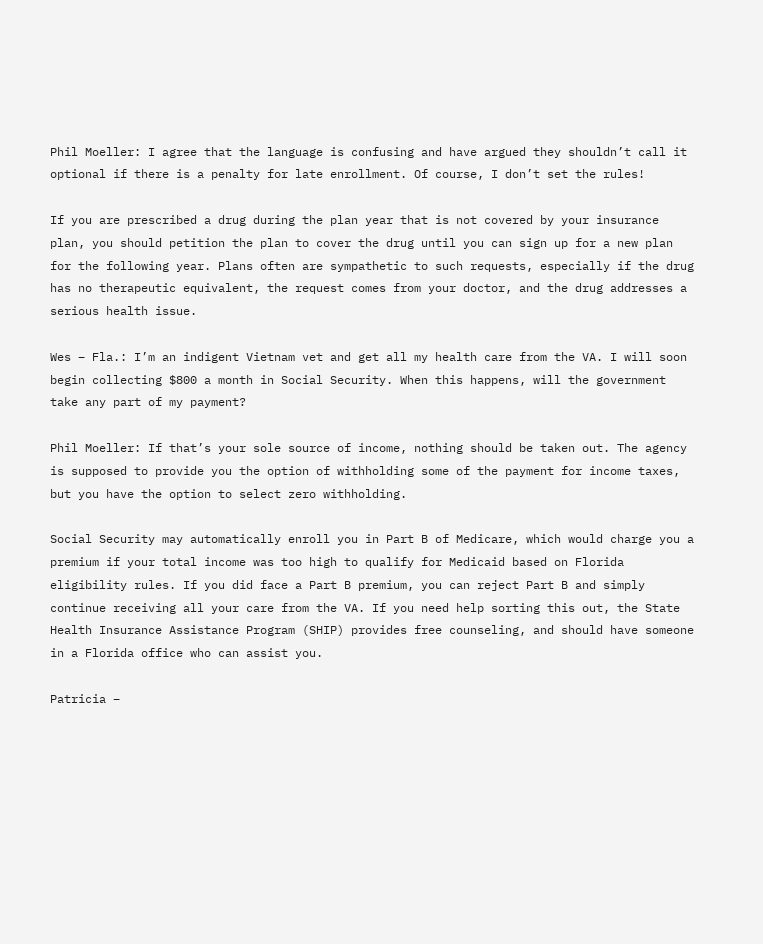Phil Moeller: I agree that the language is confusing and have argued they shouldn’t call it optional if there is a penalty for late enrollment. Of course, I don’t set the rules!

If you are prescribed a drug during the plan year that is not covered by your insurance plan, you should petition the plan to cover the drug until you can sign up for a new plan for the following year. Plans often are sympathetic to such requests, especially if the drug has no therapeutic equivalent, the request comes from your doctor, and the drug addresses a serious health issue.

Wes – Fla.: I’m an indigent Vietnam vet and get all my health care from the VA. I will soon begin collecting $800 a month in Social Security. When this happens, will the government take any part of my payment?

Phil Moeller: If that’s your sole source of income, nothing should be taken out. The agency is supposed to provide you the option of withholding some of the payment for income taxes, but you have the option to select zero withholding.

Social Security may automatically enroll you in Part B of Medicare, which would charge you a premium if your total income was too high to qualify for Medicaid based on Florida eligibility rules. If you did face a Part B premium, you can reject Part B and simply continue receiving all your care from the VA. If you need help sorting this out, the State Health Insurance Assistance Program (SHIP) provides free counseling, and should have someone in a Florida office who can assist you.

Patricia –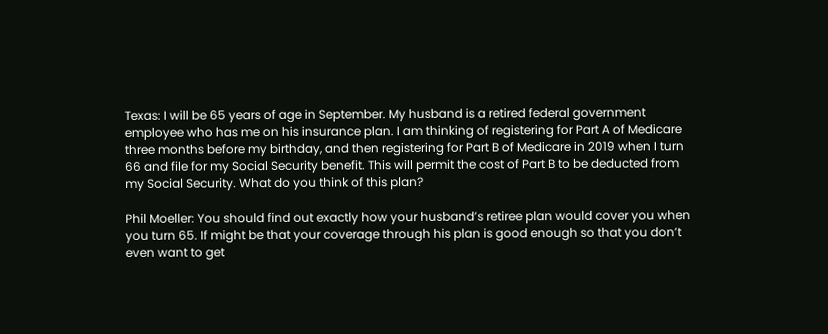Texas: I will be 65 years of age in September. My husband is a retired federal government employee who has me on his insurance plan. I am thinking of registering for Part A of Medicare three months before my birthday, and then registering for Part B of Medicare in 2019 when I turn 66 and file for my Social Security benefit. This will permit the cost of Part B to be deducted from my Social Security. What do you think of this plan?

Phil Moeller: You should find out exactly how your husband’s retiree plan would cover you when you turn 65. If might be that your coverage through his plan is good enough so that you don’t even want to get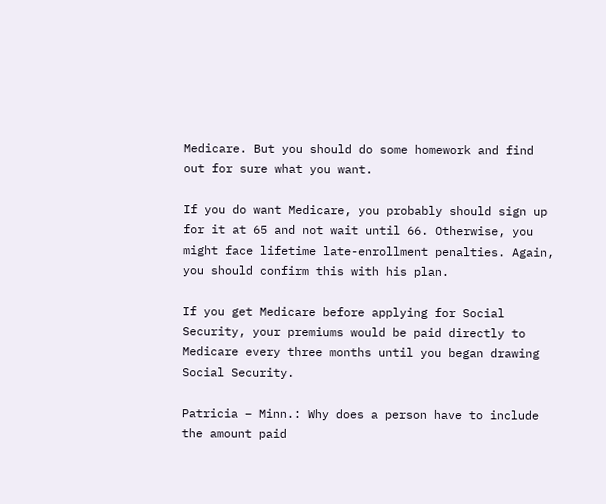Medicare. But you should do some homework and find out for sure what you want.

If you do want Medicare, you probably should sign up for it at 65 and not wait until 66. Otherwise, you might face lifetime late-enrollment penalties. Again, you should confirm this with his plan.

If you get Medicare before applying for Social Security, your premiums would be paid directly to Medicare every three months until you began drawing Social Security.

Patricia – Minn.: Why does a person have to include the amount paid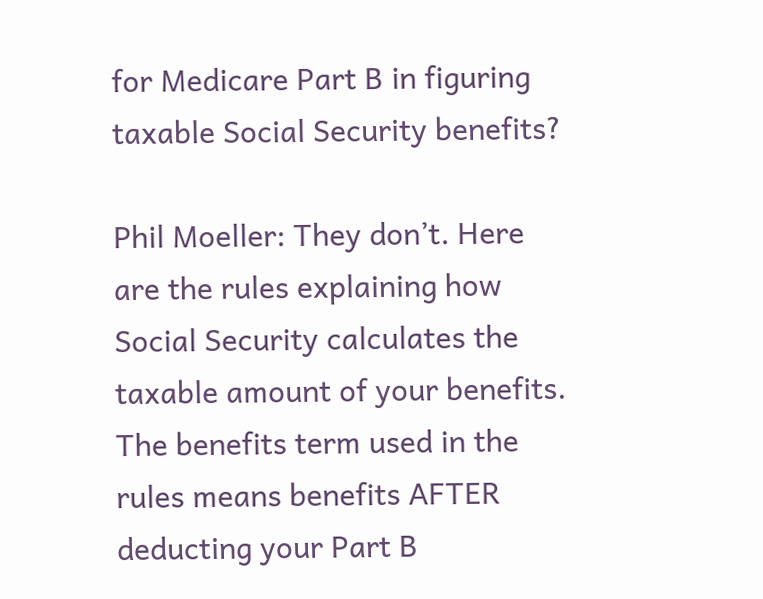for Medicare Part B in figuring taxable Social Security benefits?

Phil Moeller: They don’t. Here are the rules explaining how Social Security calculates the taxable amount of your benefits. The benefits term used in the rules means benefits AFTER deducting your Part B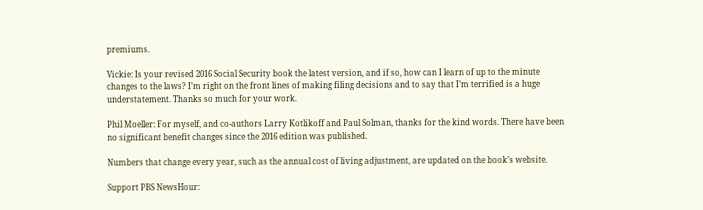premiums.

Vickie: Is your revised 2016 Social Security book the latest version, and if so, how can I learn of up to the minute changes to the laws? I’m right on the front lines of making filing decisions and to say that I’m terrified is a huge understatement. Thanks so much for your work.

Phil Moeller: For myself, and co-authors Larry Kotlikoff and Paul Solman, thanks for the kind words. There have been no significant benefit changes since the 2016 edition was published.

Numbers that change every year, such as the annual cost of living adjustment, are updated on the book’s website.

Support PBS NewsHour: